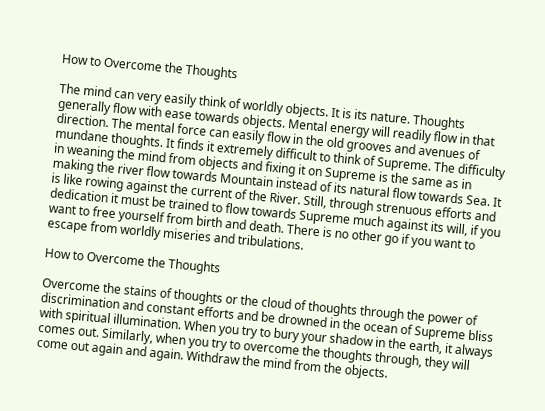How to Overcome the Thoughts

The mind can very easily think of worldly objects. It is its nature. Thoughts generally flow with ease towards objects. Mental energy will readily flow in that direction. The mental force can easily flow in the old grooves and avenues of mundane thoughts. It finds it extremely difficult to think of Supreme. The difficulty in weaning the mind from objects and fixing it on Supreme is the same as in making the river flow towards Mountain instead of its natural flow towards Sea. It is like rowing against the current of the River. Still, through strenuous efforts and dedication it must be trained to flow towards Supreme much against its will, if you want to free yourself from birth and death. There is no other go if you want to escape from worldly miseries and tribulations.

How to Overcome the Thoughts

Overcome the stains of thoughts or the cloud of thoughts through the power of discrimination and constant efforts and be drowned in the ocean of Supreme bliss with spiritual illumination. When you try to bury your shadow in the earth, it always comes out. Similarly, when you try to overcome the thoughts through, they will come out again and again. Withdraw the mind from the objects.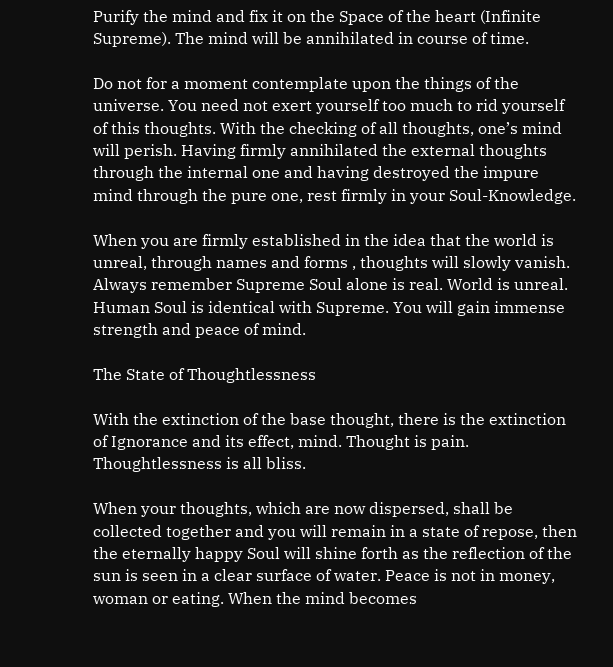Purify the mind and fix it on the Space of the heart (Infinite Supreme). The mind will be annihilated in course of time.

Do not for a moment contemplate upon the things of the universe. You need not exert yourself too much to rid yourself of this thoughts. With the checking of all thoughts, one’s mind will perish. Having firmly annihilated the external thoughts through the internal one and having destroyed the impure mind through the pure one, rest firmly in your Soul-Knowledge.

When you are firmly established in the idea that the world is unreal, through names and forms , thoughts will slowly vanish. Always remember Supreme Soul alone is real. World is unreal. Human Soul is identical with Supreme. You will gain immense strength and peace of mind.

The State of Thoughtlessness

With the extinction of the base thought, there is the extinction of Ignorance and its effect, mind. Thought is pain. Thoughtlessness is all bliss.

When your thoughts, which are now dispersed, shall be collected together and you will remain in a state of repose, then the eternally happy Soul will shine forth as the reflection of the sun is seen in a clear surface of water. Peace is not in money, woman or eating. When the mind becomes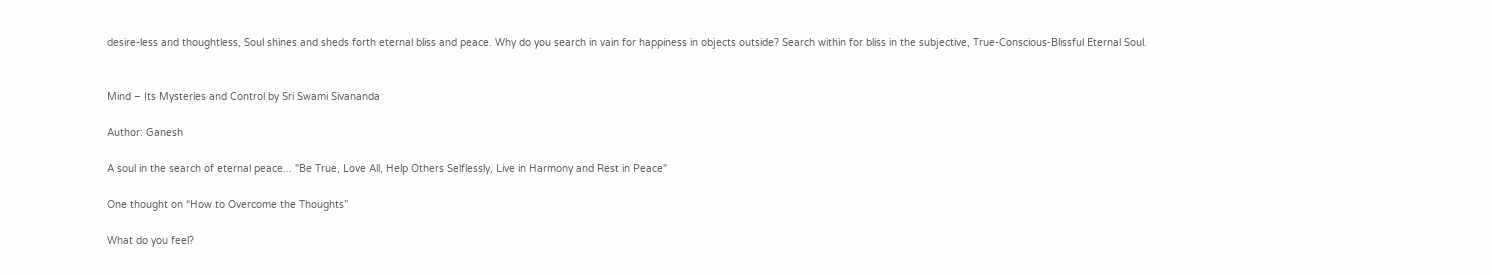desire-less and thoughtless, Soul shines and sheds forth eternal bliss and peace. Why do you search in vain for happiness in objects outside? Search within for bliss in the subjective, True-Conscious-Blissful Eternal Soul.


Mind – Its Mysteries and Control by Sri Swami Sivananda

Author: Ganesh

A soul in the search of eternal peace... "Be True, Love All, Help Others Selflessly, Live in Harmony and Rest in Peace"

One thought on “How to Overcome the Thoughts”

What do you feel?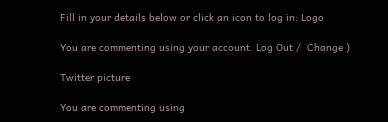Fill in your details below or click an icon to log in: Logo

You are commenting using your account. Log Out /  Change )

Twitter picture

You are commenting using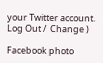your Twitter account. Log Out /  Change )

Facebook photo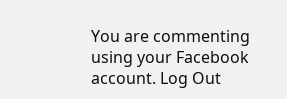You are commenting using your Facebook account. Log Out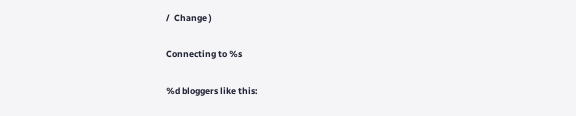/  Change )

Connecting to %s

%d bloggers like this: